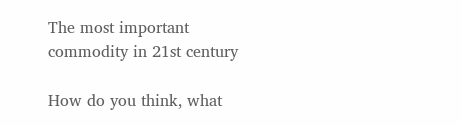The most important commodity in 21st century

How do you think, what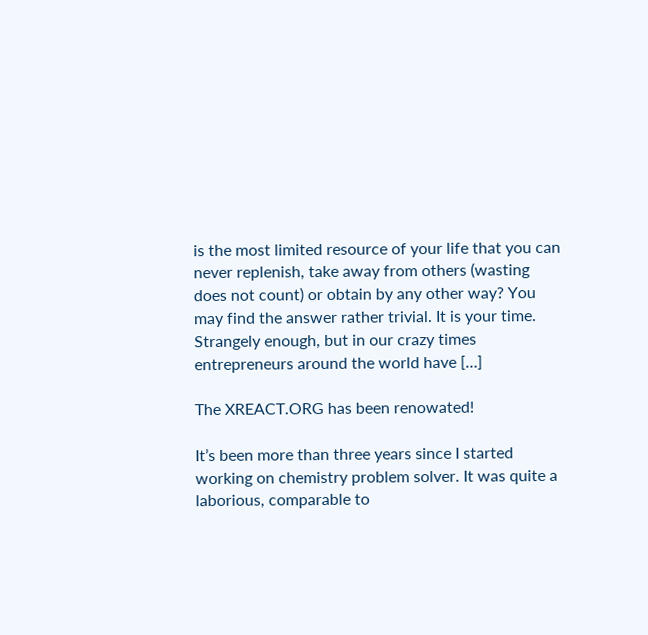is the most limited resource of your life that you can never replenish, take away from others (wasting does not count) or obtain by any other way? You may find the answer rather trivial. It is your time. Strangely enough, but in our crazy times entrepreneurs around the world have […]

The XREACT.ORG has been renowated!

It’s been more than three years since I started working on chemistry problem solver. It was quite a laborious, comparable to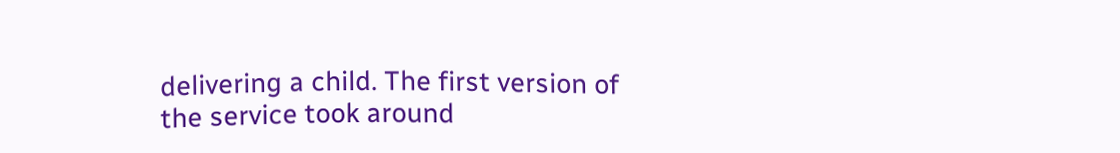delivering a child. The first version of the service took around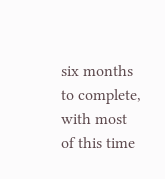six months to complete, with most of this time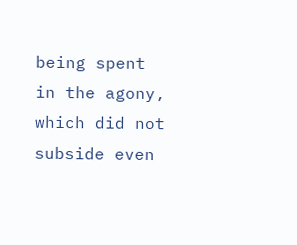being spent in the agony, which did not subside even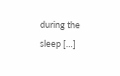during the sleep […]